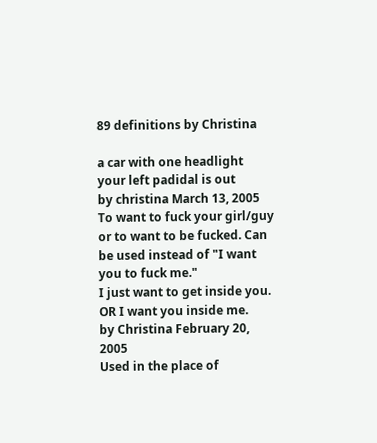89 definitions by Christina

a car with one headlight
your left padidal is out
by christina March 13, 2005
To want to fuck your girl/guy or to want to be fucked. Can be used instead of "I want you to fuck me."
I just want to get inside you. OR I want you inside me.
by Christina February 20, 2005
Used in the place of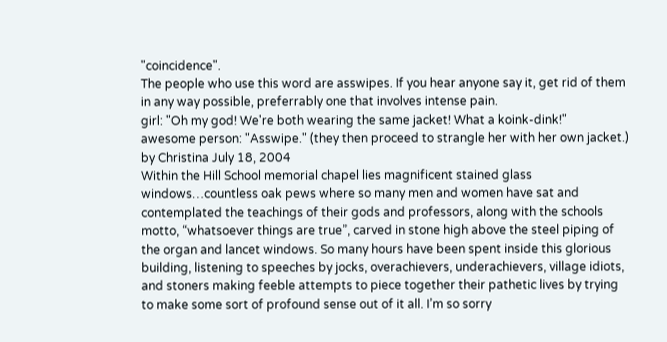"coincidence".
The people who use this word are asswipes. If you hear anyone say it, get rid of them in any way possible, preferrably one that involves intense pain.
girl: "Oh my god! We're both wearing the same jacket! What a koink-dink!"
awesome person: "Asswipe." (they then proceed to strangle her with her own jacket.)
by Christina July 18, 2004
Within the Hill School memorial chapel lies magnificent stained glass windows…countless oak pews where so many men and women have sat and contemplated the teachings of their gods and professors, along with the schools motto, “whatsoever things are true”, carved in stone high above the steel piping of the organ and lancet windows. So many hours have been spent inside this glorious building, listening to speeches by jocks, overachievers, underachievers, village idiots, and stoners making feeble attempts to piece together their pathetic lives by trying to make some sort of profound sense out of it all. I’m so sorry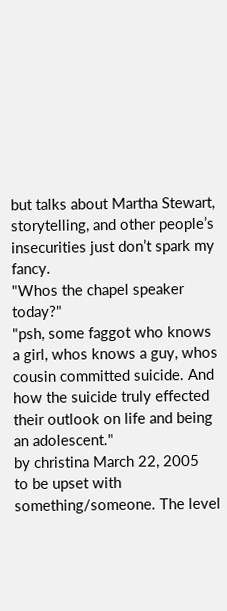but talks about Martha Stewart, storytelling, and other people’s insecurities just don’t spark my fancy.
"Whos the chapel speaker today?"
"psh, some faggot who knows a girl, whos knows a guy, whos cousin committed suicide. And how the suicide truly effected their outlook on life and being an adolescent."
by christina March 22, 2005
to be upset with something/someone. The level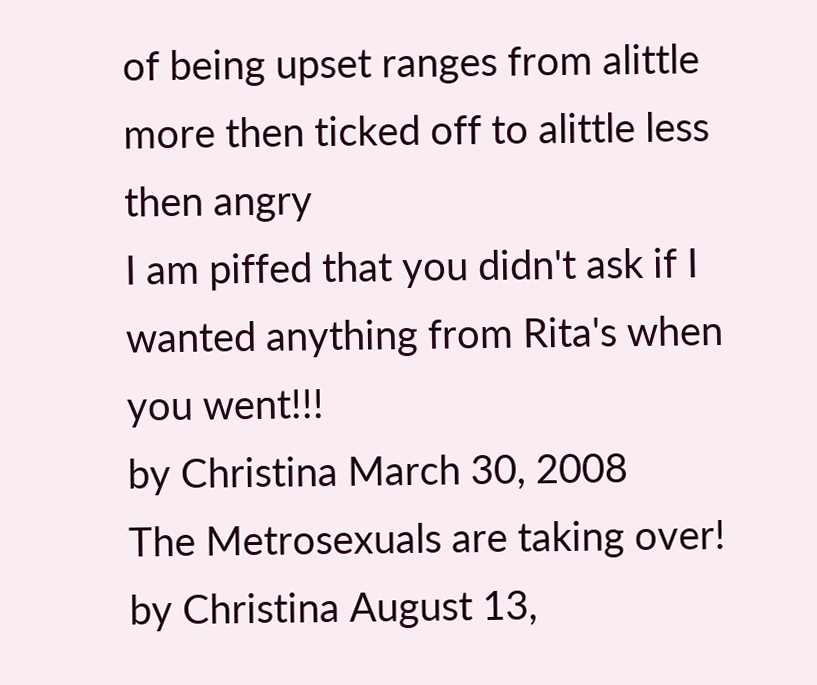of being upset ranges from alittle more then ticked off to alittle less then angry
I am piffed that you didn't ask if I wanted anything from Rita's when you went!!!
by Christina March 30, 2008
The Metrosexuals are taking over!
by Christina August 13,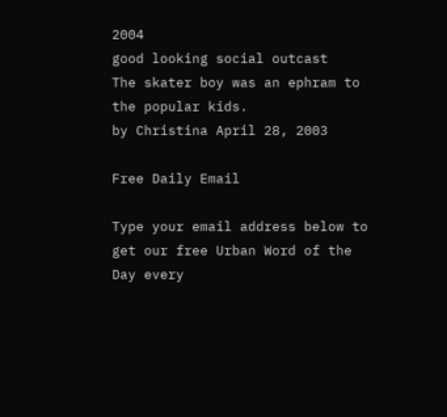2004
good looking social outcast
The skater boy was an ephram to the popular kids.
by Christina April 28, 2003

Free Daily Email

Type your email address below to get our free Urban Word of the Day every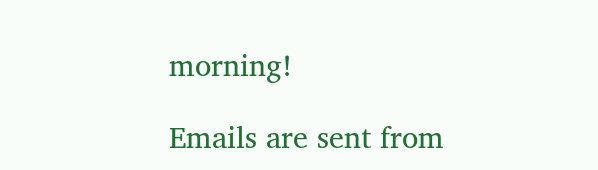morning!

Emails are sent from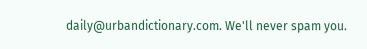daily@urbandictionary.com. We'll never spam you.